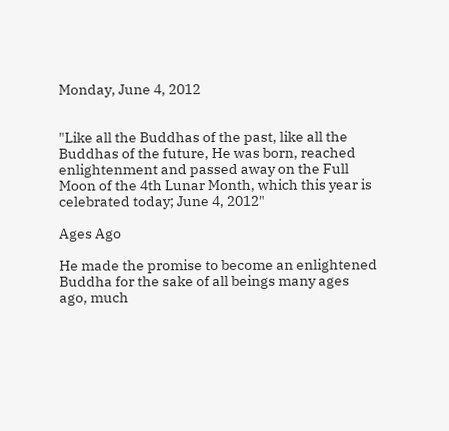Monday, June 4, 2012


"Like all the Buddhas of the past, like all the Buddhas of the future, He was born, reached enlightenment and passed away on the Full Moon of the 4th Lunar Month, which this year is celebrated today; June 4, 2012"

Ages Ago

He made the promise to become an enlightened Buddha for the sake of all beings many ages ago, much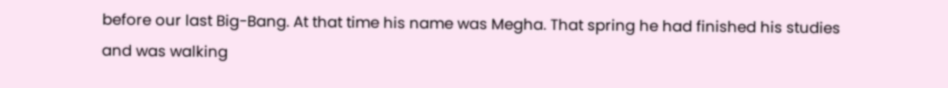before our last Big-Bang. At that time his name was Megha. That spring he had finished his studies and was walking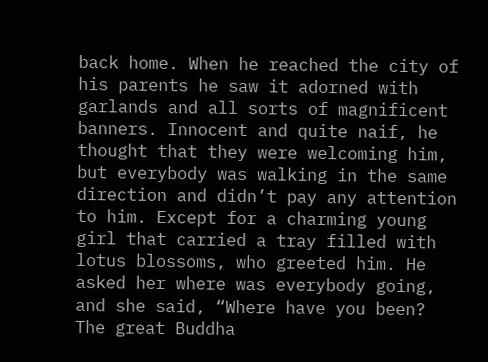back home. When he reached the city of his parents he saw it adorned with garlands and all sorts of magnificent banners. Innocent and quite naif, he thought that they were welcoming him, but everybody was walking in the same direction and didn’t pay any attention to him. Except for a charming young girl that carried a tray filled with lotus blossoms, who greeted him. He asked her where was everybody going, and she said, “Where have you been? The great Buddha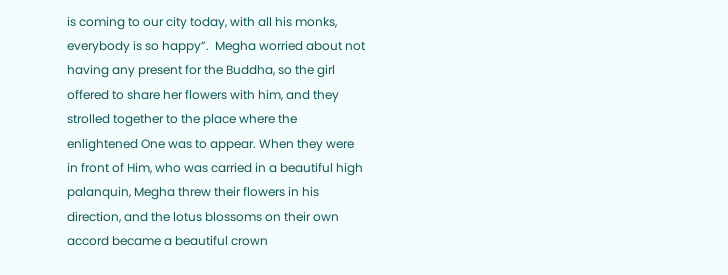is coming to our city today, with all his monks, everybody is so happy”.  Megha worried about not having any present for the Buddha, so the girl offered to share her flowers with him, and they strolled together to the place where the enlightened One was to appear. When they were in front of Him, who was carried in a beautiful high palanquin, Megha threw their flowers in his direction, and the lotus blossoms on their own accord became a beautiful crown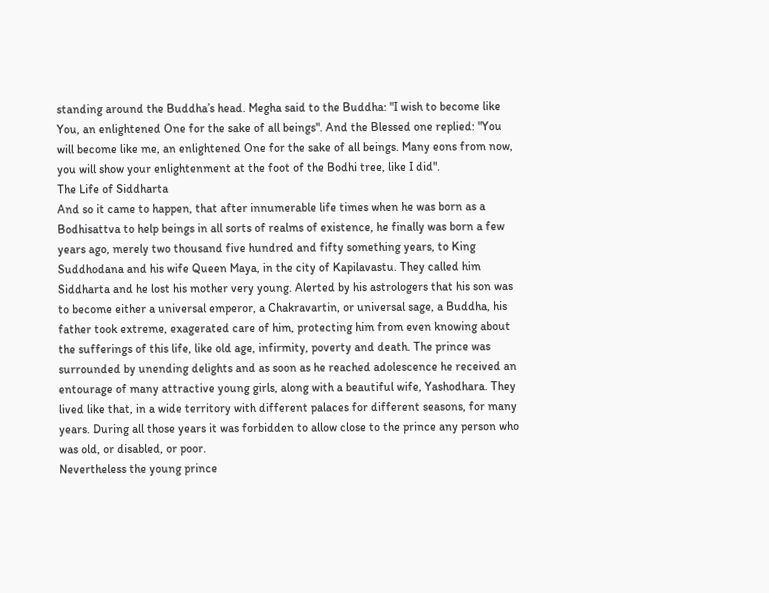standing around the Buddha’s head. Megha said to the Buddha: "I wish to become like You, an enlightened One for the sake of all beings". And the Blessed one replied: "You will become like me, an enlightened One for the sake of all beings. Many eons from now, you will show your enlightenment at the foot of the Bodhi tree, like I did".
The Life of Siddharta
And so it came to happen, that after innumerable life times when he was born as a Bodhisattva to help beings in all sorts of realms of existence, he finally was born a few years ago, merely two thousand five hundred and fifty something years, to King Suddhodana and his wife Queen Maya, in the city of Kapilavastu. They called him Siddharta and he lost his mother very young. Alerted by his astrologers that his son was to become either a universal emperor, a Chakravartin, or universal sage, a Buddha, his father took extreme, exagerated care of him, protecting him from even knowing about the sufferings of this life, like old age, infirmity, poverty and death. The prince was surrounded by unending delights and as soon as he reached adolescence he received an entourage of many attractive young girls, along with a beautiful wife, Yashodhara. They lived like that, in a wide territory with different palaces for different seasons, for many years. During all those years it was forbidden to allow close to the prince any person who was old, or disabled, or poor.
Nevertheless the young prince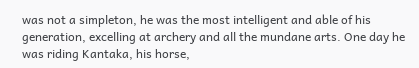was not a simpleton, he was the most intelligent and able of his generation, excelling at archery and all the mundane arts. One day he was riding Kantaka, his horse,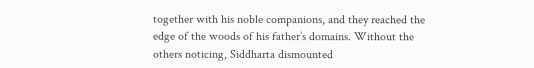together with his noble companions, and they reached the edge of the woods of his father’s domains. Without the others noticing, Siddharta dismounted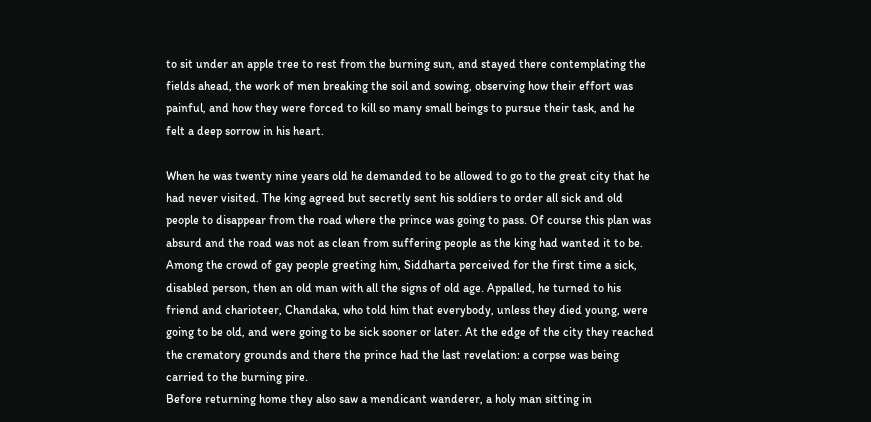to sit under an apple tree to rest from the burning sun, and stayed there contemplating the fields ahead, the work of men breaking the soil and sowing, observing how their effort was painful, and how they were forced to kill so many small beings to pursue their task, and he felt a deep sorrow in his heart.

When he was twenty nine years old he demanded to be allowed to go to the great city that he had never visited. The king agreed but secretly sent his soldiers to order all sick and old people to disappear from the road where the prince was going to pass. Of course this plan was absurd and the road was not as clean from suffering people as the king had wanted it to be. Among the crowd of gay people greeting him, Siddharta perceived for the first time a sick, disabled person, then an old man with all the signs of old age. Appalled, he turned to his friend and charioteer, Chandaka, who told him that everybody, unless they died young, were going to be old, and were going to be sick sooner or later. At the edge of the city they reached the crematory grounds and there the prince had the last revelation: a corpse was being carried to the burning pire.
Before returning home they also saw a mendicant wanderer, a holy man sitting in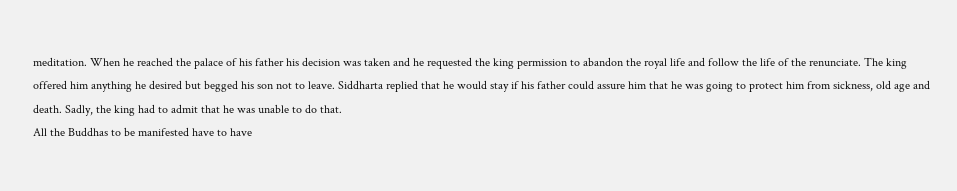meditation. When he reached the palace of his father his decision was taken and he requested the king permission to abandon the royal life and follow the life of the renunciate. The king offered him anything he desired but begged his son not to leave. Siddharta replied that he would stay if his father could assure him that he was going to protect him from sickness, old age and death. Sadly, the king had to admit that he was unable to do that.
All the Buddhas to be manifested have to have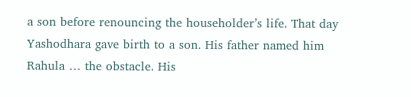a son before renouncing the householder’s life. That day Yashodhara gave birth to a son. His father named him Rahula … the obstacle. His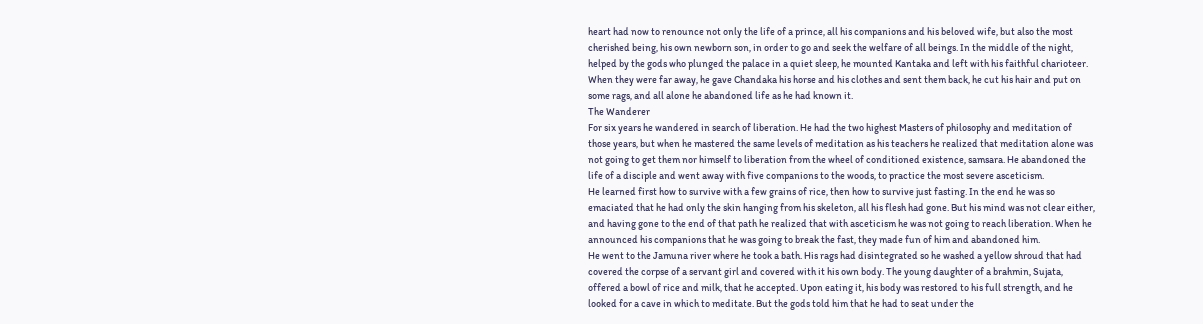heart had now to renounce not only the life of a prince, all his companions and his beloved wife, but also the most cherished being, his own newborn son, in order to go and seek the welfare of all beings. In the middle of the night, helped by the gods who plunged the palace in a quiet sleep, he mounted Kantaka and left with his faithful charioteer. When they were far away, he gave Chandaka his horse and his clothes and sent them back, he cut his hair and put on some rags, and all alone he abandoned life as he had known it.
The Wanderer
For six years he wandered in search of liberation. He had the two highest Masters of philosophy and meditation of those years, but when he mastered the same levels of meditation as his teachers he realized that meditation alone was not going to get them nor himself to liberation from the wheel of conditioned existence, samsara. He abandoned the life of a disciple and went away with five companions to the woods, to practice the most severe asceticism.
He learned first how to survive with a few grains of rice, then how to survive just fasting. In the end he was so emaciated that he had only the skin hanging from his skeleton, all his flesh had gone. But his mind was not clear either, and having gone to the end of that path he realized that with asceticism he was not going to reach liberation. When he announced his companions that he was going to break the fast, they made fun of him and abandoned him.
He went to the Jamuna river where he took a bath. His rags had disintegrated so he washed a yellow shroud that had covered the corpse of a servant girl and covered with it his own body. The young daughter of a brahmin, Sujata, offered a bowl of rice and milk, that he accepted. Upon eating it, his body was restored to his full strength, and he looked for a cave in which to meditate. But the gods told him that he had to seat under the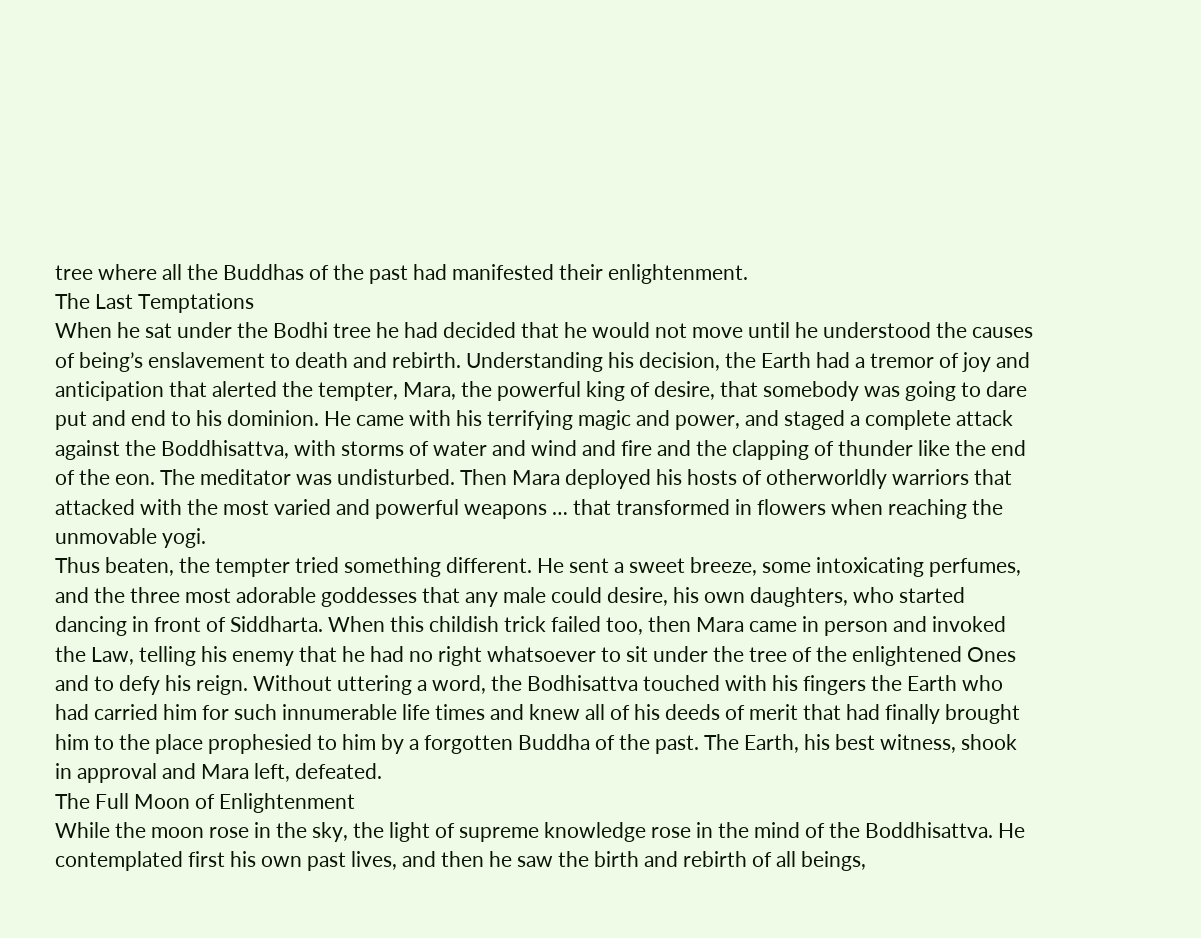tree where all the Buddhas of the past had manifested their enlightenment.
The Last Temptations
When he sat under the Bodhi tree he had decided that he would not move until he understood the causes of being’s enslavement to death and rebirth. Understanding his decision, the Earth had a tremor of joy and anticipation that alerted the tempter, Mara, the powerful king of desire, that somebody was going to dare put and end to his dominion. He came with his terrifying magic and power, and staged a complete attack against the Boddhisattva, with storms of water and wind and fire and the clapping of thunder like the end of the eon. The meditator was undisturbed. Then Mara deployed his hosts of otherworldly warriors that attacked with the most varied and powerful weapons … that transformed in flowers when reaching the unmovable yogi.
Thus beaten, the tempter tried something different. He sent a sweet breeze, some intoxicating perfumes, and the three most adorable goddesses that any male could desire, his own daughters, who started dancing in front of Siddharta. When this childish trick failed too, then Mara came in person and invoked the Law, telling his enemy that he had no right whatsoever to sit under the tree of the enlightened Ones and to defy his reign. Without uttering a word, the Bodhisattva touched with his fingers the Earth who had carried him for such innumerable life times and knew all of his deeds of merit that had finally brought him to the place prophesied to him by a forgotten Buddha of the past. The Earth, his best witness, shook in approval and Mara left, defeated.
The Full Moon of Enlightenment
While the moon rose in the sky, the light of supreme knowledge rose in the mind of the Boddhisattva. He contemplated first his own past lives, and then he saw the birth and rebirth of all beings,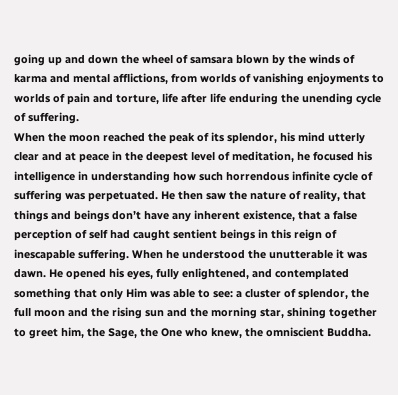going up and down the wheel of samsara blown by the winds of karma and mental afflictions, from worlds of vanishing enjoyments to worlds of pain and torture, life after life enduring the unending cycle of suffering.
When the moon reached the peak of its splendor, his mind utterly clear and at peace in the deepest level of meditation, he focused his intelligence in understanding how such horrendous infinite cycle of suffering was perpetuated. He then saw the nature of reality, that things and beings don’t have any inherent existence, that a false perception of self had caught sentient beings in this reign of inescapable suffering. When he understood the unutterable it was dawn. He opened his eyes, fully enlightened, and contemplated something that only Him was able to see: a cluster of splendor, the full moon and the rising sun and the morning star, shining together to greet him, the Sage, the One who knew, the omniscient Buddha.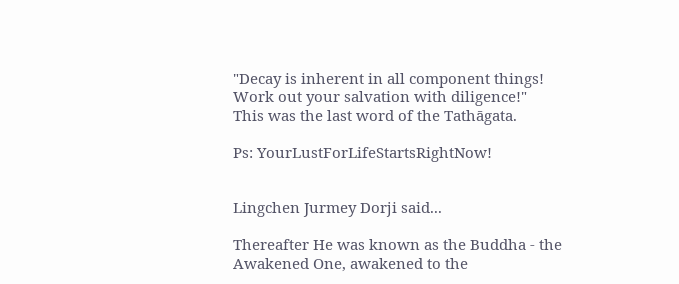"Decay is inherent in all component things! Work out your salvation with diligence!"
This was the last word of the Tathāgata.

Ps: YourLustForLifeStartsRightNow!


Lingchen Jurmey Dorji said...

Thereafter He was known as the Buddha - the Awakened One, awakened to the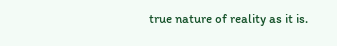true nature of reality as it is.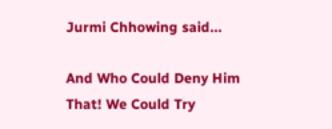Jurmi Chhowing said...

And Who Could Deny Him That! We Could Try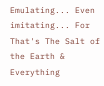Emulating... Even imitating... For That's The Salt of the Earth & Everything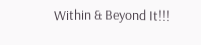Within & Beyond It!!!